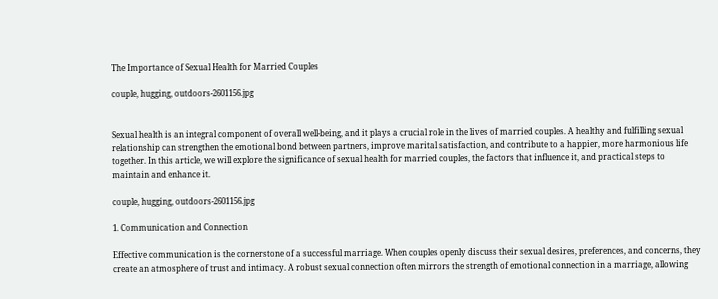The Importance of Sexual Health for Married Couples

couple, hugging, outdoors-2601156.jpg


Sexual health is an integral component of overall well-being, and it plays a crucial role in the lives of married couples. A healthy and fulfilling sexual relationship can strengthen the emotional bond between partners, improve marital satisfaction, and contribute to a happier, more harmonious life together. In this article, we will explore the significance of sexual health for married couples, the factors that influence it, and practical steps to maintain and enhance it.

couple, hugging, outdoors-2601156.jpg

1. Communication and Connection

Effective communication is the cornerstone of a successful marriage. When couples openly discuss their sexual desires, preferences, and concerns, they create an atmosphere of trust and intimacy. A robust sexual connection often mirrors the strength of emotional connection in a marriage, allowing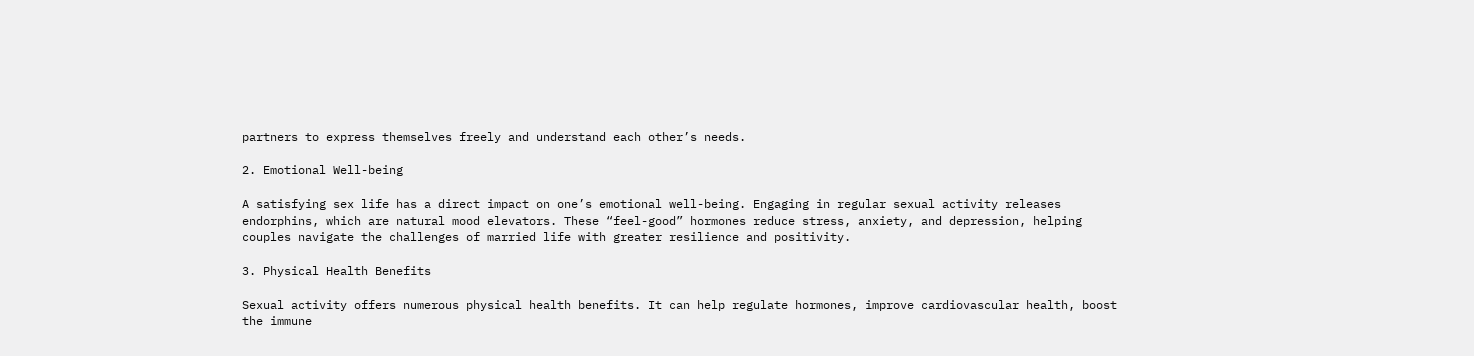partners to express themselves freely and understand each other’s needs.

2. Emotional Well-being

A satisfying sex life has a direct impact on one’s emotional well-being. Engaging in regular sexual activity releases endorphins, which are natural mood elevators. These “feel-good” hormones reduce stress, anxiety, and depression, helping couples navigate the challenges of married life with greater resilience and positivity.

3. Physical Health Benefits

Sexual activity offers numerous physical health benefits. It can help regulate hormones, improve cardiovascular health, boost the immune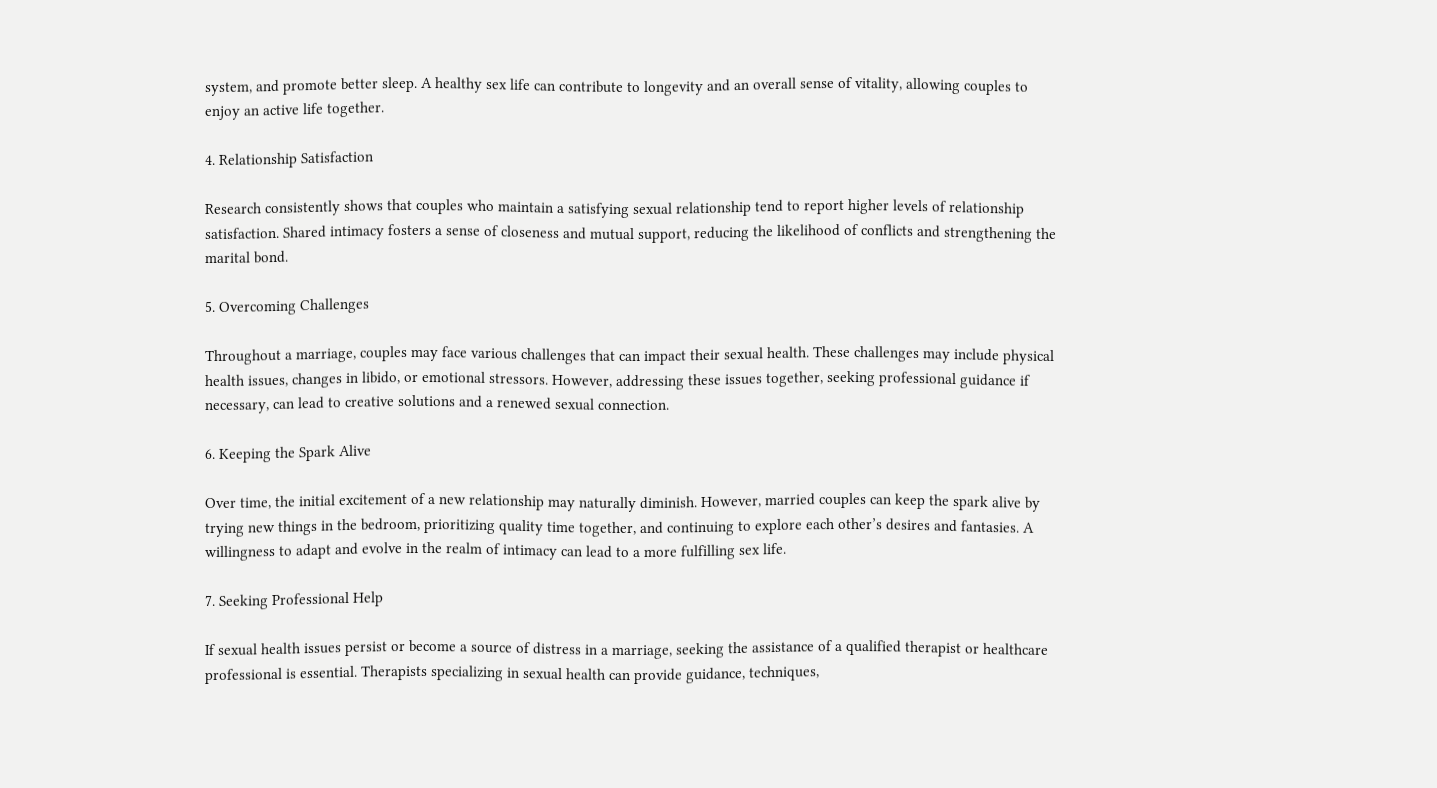system, and promote better sleep. A healthy sex life can contribute to longevity and an overall sense of vitality, allowing couples to enjoy an active life together.

4. Relationship Satisfaction

Research consistently shows that couples who maintain a satisfying sexual relationship tend to report higher levels of relationship satisfaction. Shared intimacy fosters a sense of closeness and mutual support, reducing the likelihood of conflicts and strengthening the marital bond.

5. Overcoming Challenges

Throughout a marriage, couples may face various challenges that can impact their sexual health. These challenges may include physical health issues, changes in libido, or emotional stressors. However, addressing these issues together, seeking professional guidance if necessary, can lead to creative solutions and a renewed sexual connection.

6. Keeping the Spark Alive

Over time, the initial excitement of a new relationship may naturally diminish. However, married couples can keep the spark alive by trying new things in the bedroom, prioritizing quality time together, and continuing to explore each other’s desires and fantasies. A willingness to adapt and evolve in the realm of intimacy can lead to a more fulfilling sex life.

7. Seeking Professional Help

If sexual health issues persist or become a source of distress in a marriage, seeking the assistance of a qualified therapist or healthcare professional is essential. Therapists specializing in sexual health can provide guidance, techniques,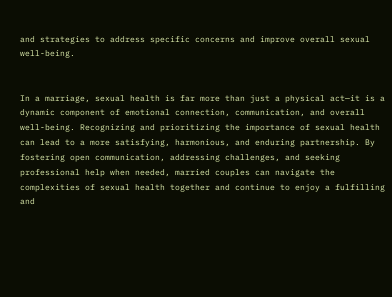and strategies to address specific concerns and improve overall sexual well-being.


In a marriage, sexual health is far more than just a physical act—it is a dynamic component of emotional connection, communication, and overall well-being. Recognizing and prioritizing the importance of sexual health can lead to a more satisfying, harmonious, and enduring partnership. By fostering open communication, addressing challenges, and seeking professional help when needed, married couples can navigate the complexities of sexual health together and continue to enjoy a fulfilling and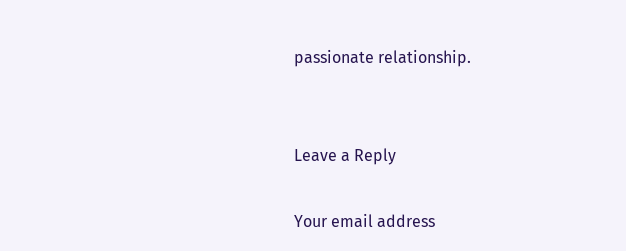passionate relationship.


Leave a Reply

Your email address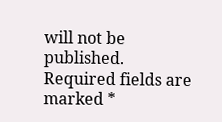will not be published. Required fields are marked *